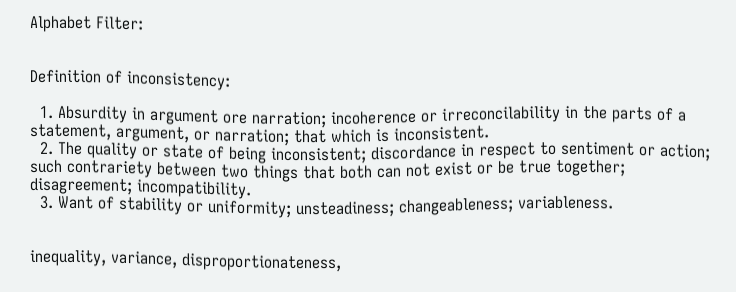Alphabet Filter:


Definition of inconsistency:

  1. Absurdity in argument ore narration; incoherence or irreconcilability in the parts of a statement, argument, or narration; that which is inconsistent.
  2. The quality or state of being inconsistent; discordance in respect to sentiment or action; such contrariety between two things that both can not exist or be true together; disagreement; incompatibility.
  3. Want of stability or uniformity; unsteadiness; changeableness; variableness.


inequality, variance, disproportionateness,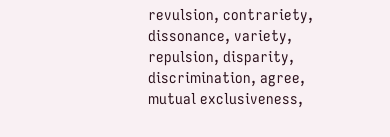revulsion, contrariety, dissonance, variety, repulsion, disparity, discrimination, agree, mutual exclusiveness,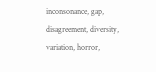inconsonance, gap, disagreement, diversity, variation, horror,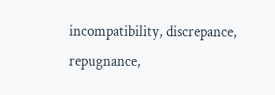incompatibility, discrepance, repugnance,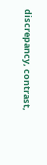discrepancy, contrast,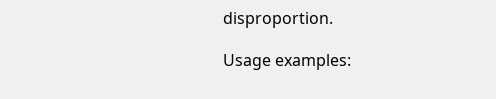disproportion.

Usage examples: